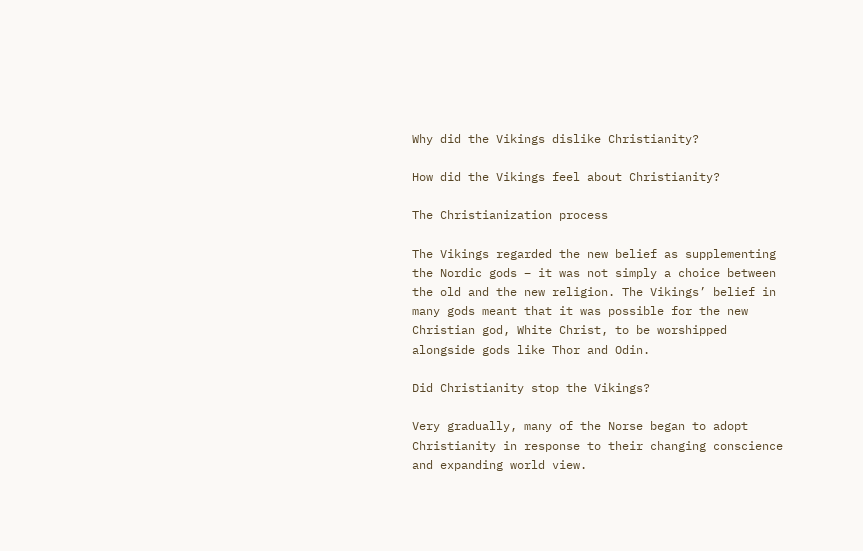Why did the Vikings dislike Christianity?

How did the Vikings feel about Christianity?

The Christianization process

The Vikings regarded the new belief as supplementing the Nordic gods – it was not simply a choice between the old and the new religion. The Vikings’ belief in many gods meant that it was possible for the new Christian god, White Christ, to be worshipped alongside gods like Thor and Odin.

Did Christianity stop the Vikings?

Very gradually, many of the Norse began to adopt Christianity in response to their changing conscience and expanding world view.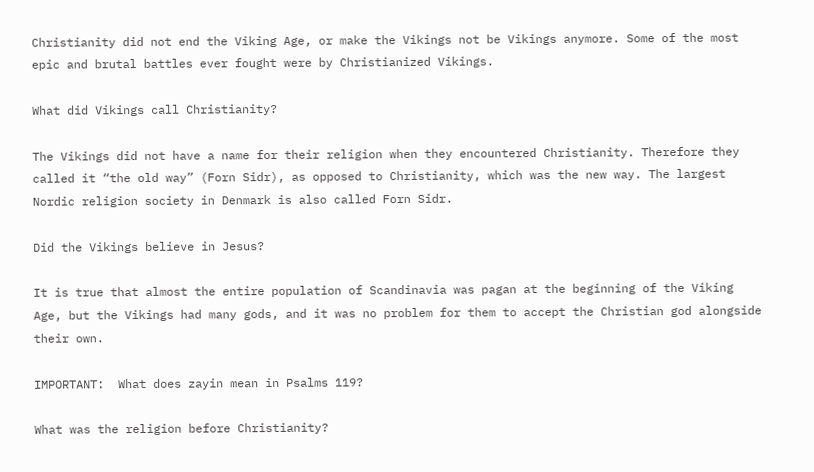Christianity did not end the Viking Age, or make the Vikings not be Vikings anymore. Some of the most epic and brutal battles ever fought were by Christianized Vikings.

What did Vikings call Christianity?

The Vikings did not have a name for their religion when they encountered Christianity. Therefore they called it “the old way” (Forn Sidr), as opposed to Christianity, which was the new way. The largest Nordic religion society in Denmark is also called Forn Sidr.

Did the Vikings believe in Jesus?

It is true that almost the entire population of Scandinavia was pagan at the beginning of the Viking Age, but the Vikings had many gods, and it was no problem for them to accept the Christian god alongside their own.

IMPORTANT:  What does zayin mean in Psalms 119?

What was the religion before Christianity?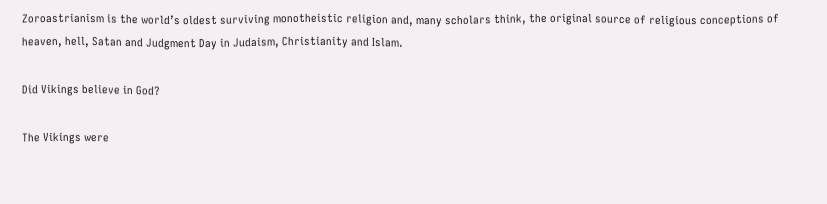Zoroastrianism is the world’s oldest surviving monotheistic religion and, many scholars think, the original source of religious conceptions of heaven, hell, Satan and Judgment Day in Judaism, Christianity and Islam.

Did Vikings believe in God?

The Vikings were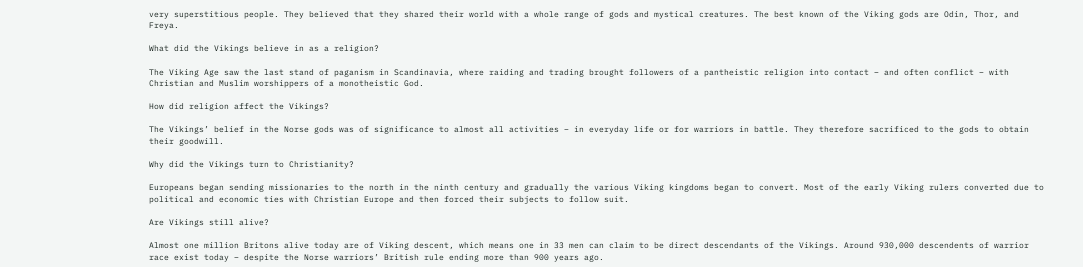very superstitious people. They believed that they shared their world with a whole range of gods and mystical creatures. The best known of the Viking gods are Odin, Thor, and Freya.

What did the Vikings believe in as a religion?

The Viking Age saw the last stand of paganism in Scandinavia, where raiding and trading brought followers of a pantheistic religion into contact – and often conflict – with Christian and Muslim worshippers of a monotheistic God.

How did religion affect the Vikings?

The Vikings’ belief in the Norse gods was of significance to almost all activities – in everyday life or for warriors in battle. They therefore sacrificed to the gods to obtain their goodwill.

Why did the Vikings turn to Christianity?

Europeans began sending missionaries to the north in the ninth century and gradually the various Viking kingdoms began to convert. Most of the early Viking rulers converted due to political and economic ties with Christian Europe and then forced their subjects to follow suit.

Are Vikings still alive?

Almost one million Britons alive today are of Viking descent, which means one in 33 men can claim to be direct descendants of the Vikings. Around 930,000 descendents of warrior race exist today – despite the Norse warriors’ British rule ending more than 900 years ago.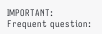IMPORTANT:  Frequent question: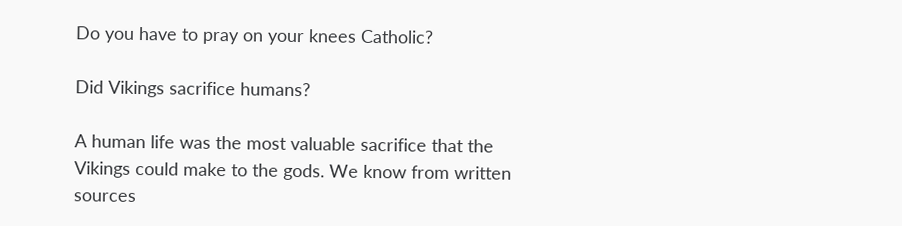Do you have to pray on your knees Catholic?

Did Vikings sacrifice humans?

A human life was the most valuable sacrifice that the Vikings could make to the gods. We know from written sources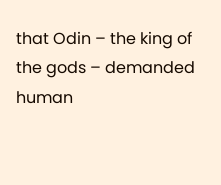that Odin – the king of the gods – demanded human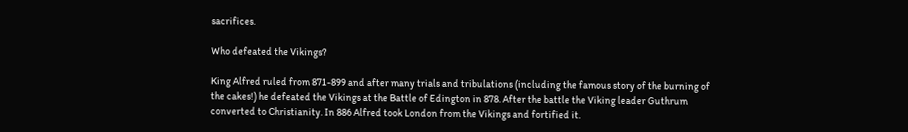sacrifices.

Who defeated the Vikings?

King Alfred ruled from 871-899 and after many trials and tribulations (including the famous story of the burning of the cakes!) he defeated the Vikings at the Battle of Edington in 878. After the battle the Viking leader Guthrum converted to Christianity. In 886 Alfred took London from the Vikings and fortified it.